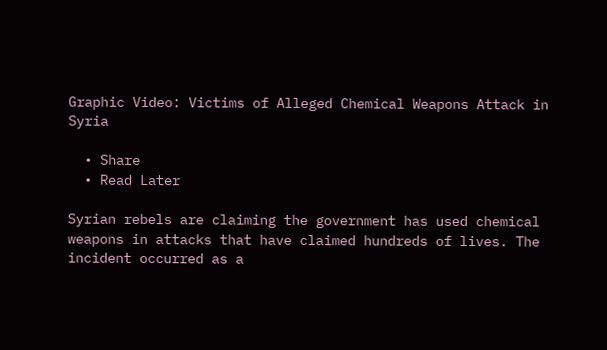Graphic Video: Victims of Alleged Chemical Weapons Attack in Syria

  • Share
  • Read Later

Syrian rebels are claiming the government has used chemical weapons in attacks that have claimed hundreds of lives. The incident occurred as a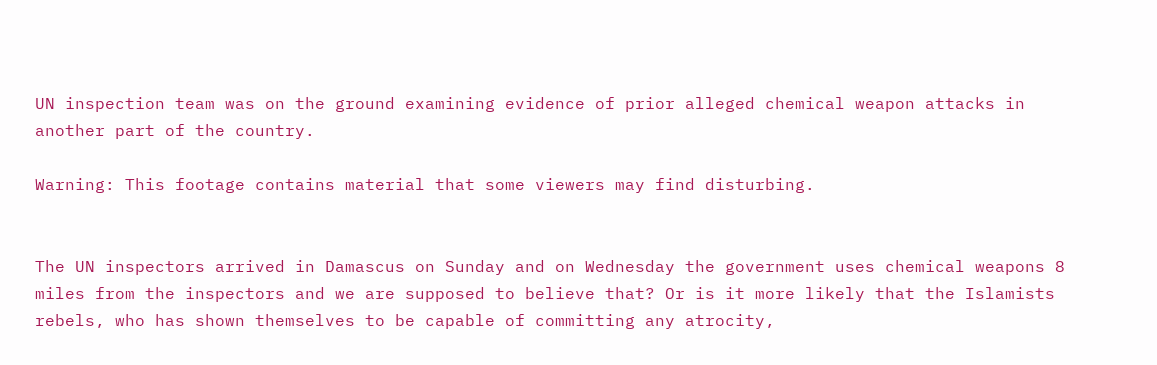UN inspection team was on the ground examining evidence of prior alleged chemical weapon attacks in another part of the country.

Warning: This footage contains material that some viewers may find disturbing.


The UN inspectors arrived in Damascus on Sunday and on Wednesday the government uses chemical weapons 8 miles from the inspectors and we are supposed to believe that? Or is it more likely that the Islamists rebels, who has shown themselves to be capable of committing any atrocity,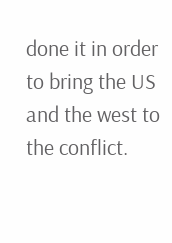done it in order to bring the US and the west to the conflict.